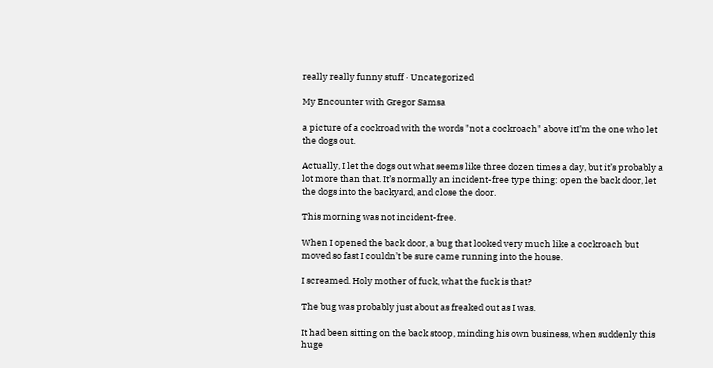really really funny stuff · Uncategorized

My Encounter with Gregor Samsa

a picture of a cockroad with the words "not a cockroach" above itI’m the one who let the dogs out.

Actually, I let the dogs out what seems like three dozen times a day, but it’s probably a lot more than that. It’s normally an incident-free type thing: open the back door, let the dogs into the backyard, and close the door.

This morning was not incident-free.

When I opened the back door, a bug that looked very much like a cockroach but moved so fast I couldn’t be sure came running into the house.

I screamed. Holy mother of fuck, what the fuck is that?

The bug was probably just about as freaked out as I was.

It had been sitting on the back stoop, minding his own business, when suddenly this huge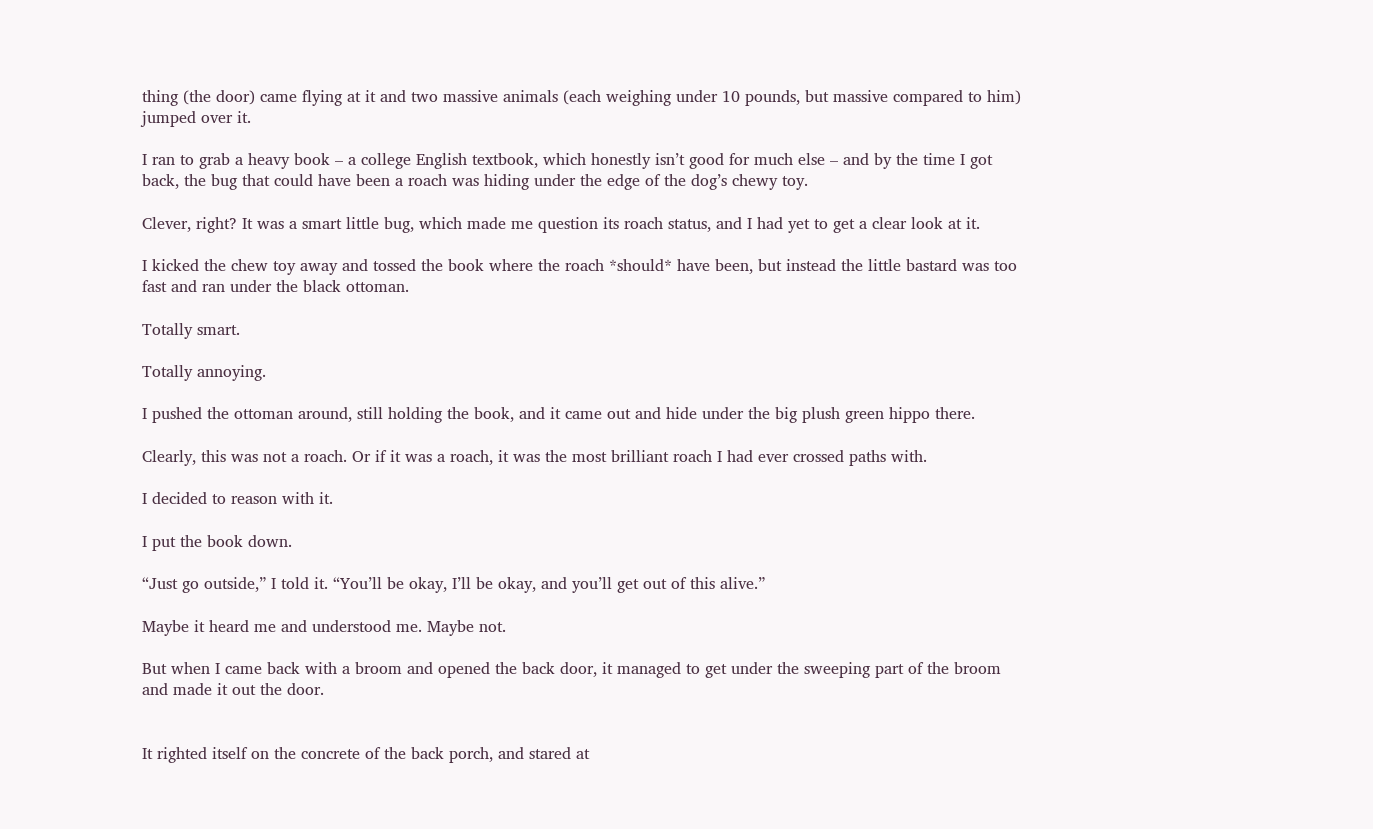thing (the door) came flying at it and two massive animals (each weighing under 10 pounds, but massive compared to him) jumped over it.

I ran to grab a heavy book – a college English textbook, which honestly isn’t good for much else – and by the time I got back, the bug that could have been a roach was hiding under the edge of the dog’s chewy toy.

Clever, right? It was a smart little bug, which made me question its roach status, and I had yet to get a clear look at it.

I kicked the chew toy away and tossed the book where the roach *should* have been, but instead the little bastard was too fast and ran under the black ottoman.

Totally smart.

Totally annoying.

I pushed the ottoman around, still holding the book, and it came out and hide under the big plush green hippo there.

Clearly, this was not a roach. Or if it was a roach, it was the most brilliant roach I had ever crossed paths with.

I decided to reason with it.

I put the book down.

“Just go outside,” I told it. “You’ll be okay, I’ll be okay, and you’ll get out of this alive.”

Maybe it heard me and understood me. Maybe not.

But when I came back with a broom and opened the back door, it managed to get under the sweeping part of the broom and made it out the door.


It righted itself on the concrete of the back porch, and stared at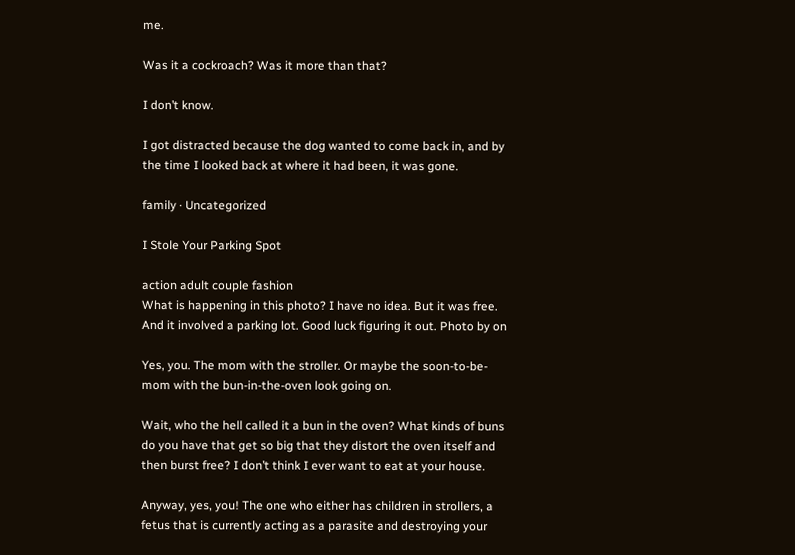me.

Was it a cockroach? Was it more than that?

I don’t know.

I got distracted because the dog wanted to come back in, and by the time I looked back at where it had been, it was gone.

family · Uncategorized

I Stole Your Parking Spot

action adult couple fashion
What is happening in this photo? I have no idea. But it was free. And it involved a parking lot. Good luck figuring it out. Photo by on

Yes, you. The mom with the stroller. Or maybe the soon-to-be-mom with the bun-in-the-oven look going on.

Wait, who the hell called it a bun in the oven? What kinds of buns do you have that get so big that they distort the oven itself and then burst free? I don’t think I ever want to eat at your house.

Anyway, yes, you! The one who either has children in strollers, a fetus that is currently acting as a parasite and destroying your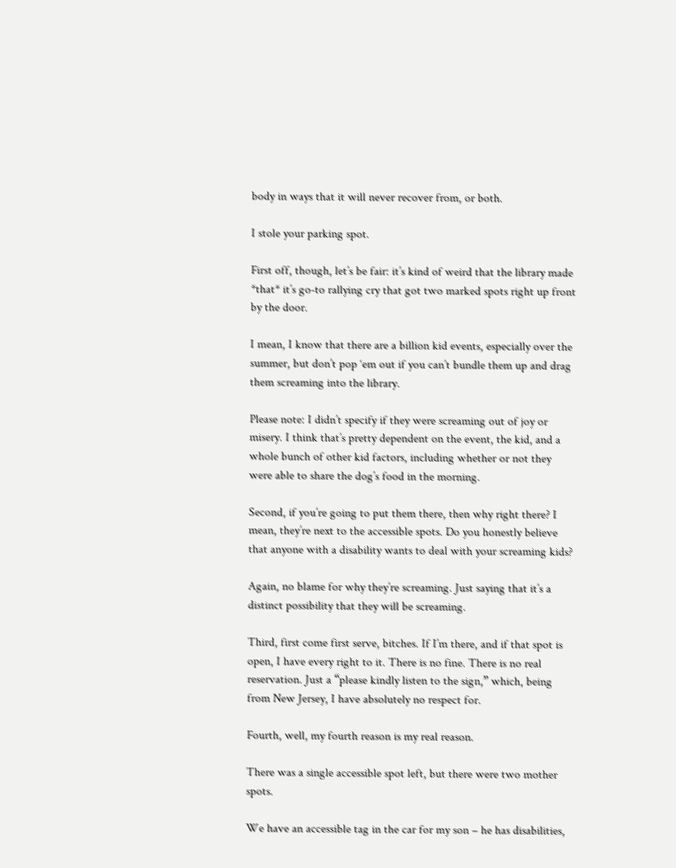body in ways that it will never recover from, or both.

I stole your parking spot.

First off, though, let’s be fair: it’s kind of weird that the library made *that* it’s go-to rallying cry that got two marked spots right up front by the door.

I mean, I know that there are a billion kid events, especially over the summer, but don’t pop ‘em out if you can’t bundle them up and drag them screaming into the library.

Please note: I didn’t specify if they were screaming out of joy or misery. I think that’s pretty dependent on the event, the kid, and a whole bunch of other kid factors, including whether or not they were able to share the dog’s food in the morning.

Second, if you’re going to put them there, then why right there? I mean, they’re next to the accessible spots. Do you honestly believe that anyone with a disability wants to deal with your screaming kids?

Again, no blame for why they’re screaming. Just saying that it’s a distinct possibility that they will be screaming.

Third, first come first serve, bitches. If I’m there, and if that spot is open, I have every right to it. There is no fine. There is no real reservation. Just a “please kindly listen to the sign,” which, being from New Jersey, I have absolutely no respect for.

Fourth, well, my fourth reason is my real reason.

There was a single accessible spot left, but there were two mother spots.

We have an accessible tag in the car for my son – he has disabilities,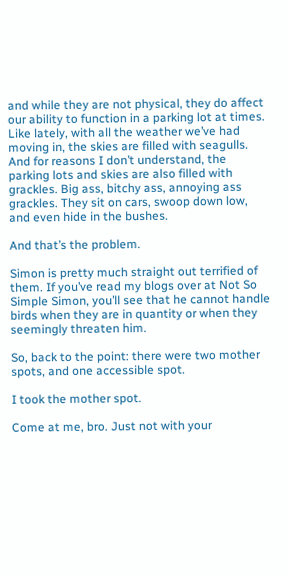and while they are not physical, they do affect our ability to function in a parking lot at times. Like lately, with all the weather we’ve had moving in, the skies are filled with seagulls. And for reasons I don’t understand, the parking lots and skies are also filled with grackles. Big ass, bitchy ass, annoying ass grackles. They sit on cars, swoop down low, and even hide in the bushes.

And that’s the problem.

Simon is pretty much straight out terrified of them. If you’ve read my blogs over at Not So Simple Simon, you’ll see that he cannot handle birds when they are in quantity or when they seemingly threaten him.

So, back to the point: there were two mother spots, and one accessible spot.

I took the mother spot.

Come at me, bro. Just not with your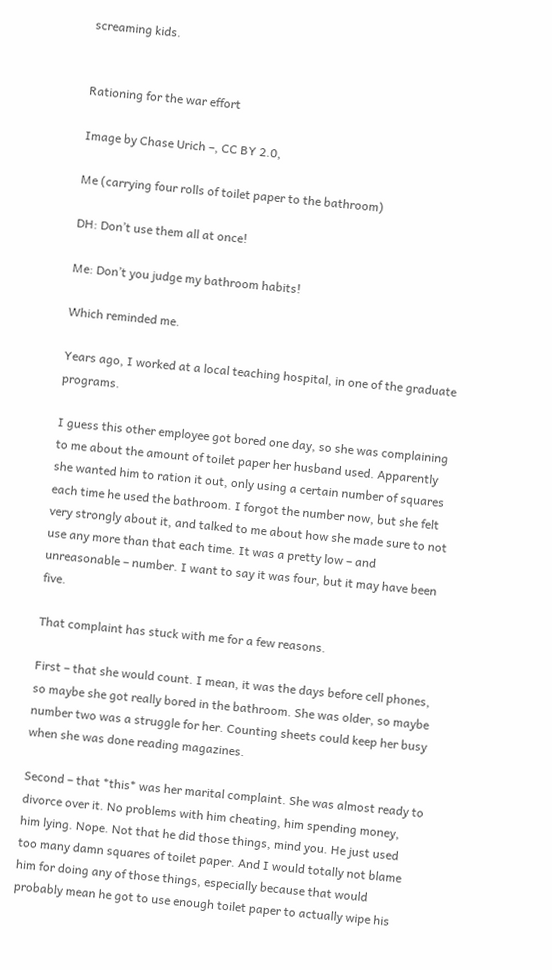screaming kids.


Rationing for the war effort

Image by Chase Urich –, CC BY 2.0,

Me (carrying four rolls of toilet paper to the bathroom)

DH: Don’t use them all at once!

Me: Don’t you judge my bathroom habits!

Which reminded me.

Years ago, I worked at a local teaching hospital, in one of the graduate programs.

I guess this other employee got bored one day, so she was complaining to me about the amount of toilet paper her husband used. Apparently she wanted him to ration it out, only using a certain number of squares each time he used the bathroom. I forgot the number now, but she felt very strongly about it, and talked to me about how she made sure to not use any more than that each time. It was a pretty low – and unreasonable – number. I want to say it was four, but it may have been five.

That complaint has stuck with me for a few reasons.

First – that she would count. I mean, it was the days before cell phones, so maybe she got really bored in the bathroom. She was older, so maybe number two was a struggle for her. Counting sheets could keep her busy when she was done reading magazines.

Second – that *this* was her marital complaint. She was almost ready to divorce over it. No problems with him cheating, him spending money, him lying. Nope. Not that he did those things, mind you. He just used too many damn squares of toilet paper. And I would totally not blame him for doing any of those things, especially because that would probably mean he got to use enough toilet paper to actually wipe his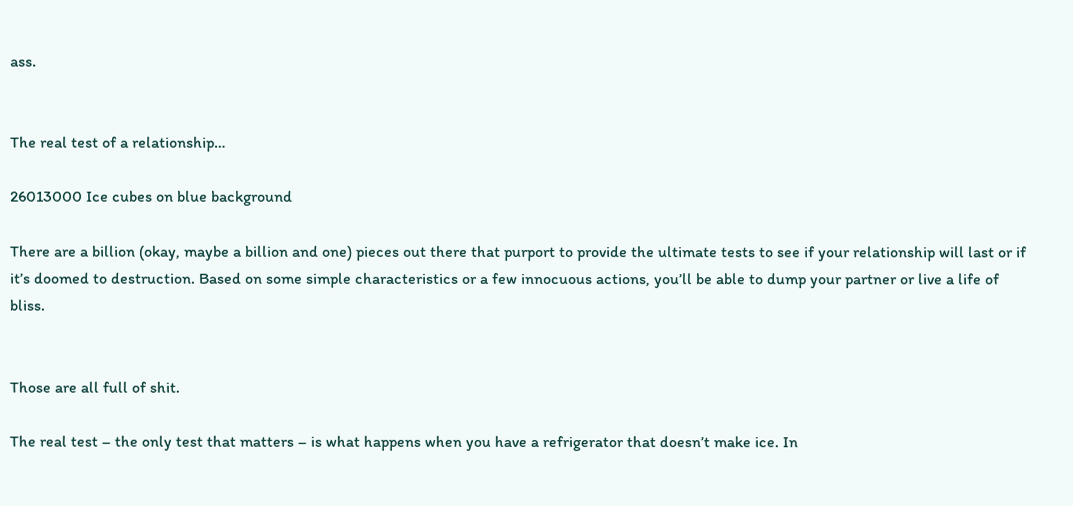ass.


The real test of a relationship…

26013000 Ice cubes on blue background

There are a billion (okay, maybe a billion and one) pieces out there that purport to provide the ultimate tests to see if your relationship will last or if it’s doomed to destruction. Based on some simple characteristics or a few innocuous actions, you’ll be able to dump your partner or live a life of bliss.


Those are all full of shit.

The real test – the only test that matters – is what happens when you have a refrigerator that doesn’t make ice. In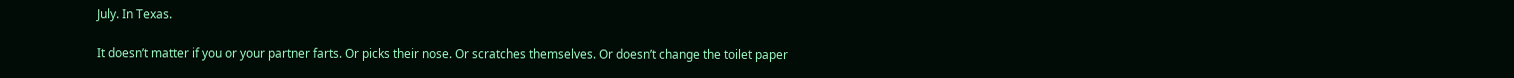July. In Texas.

It doesn’t matter if you or your partner farts. Or picks their nose. Or scratches themselves. Or doesn’t change the toilet paper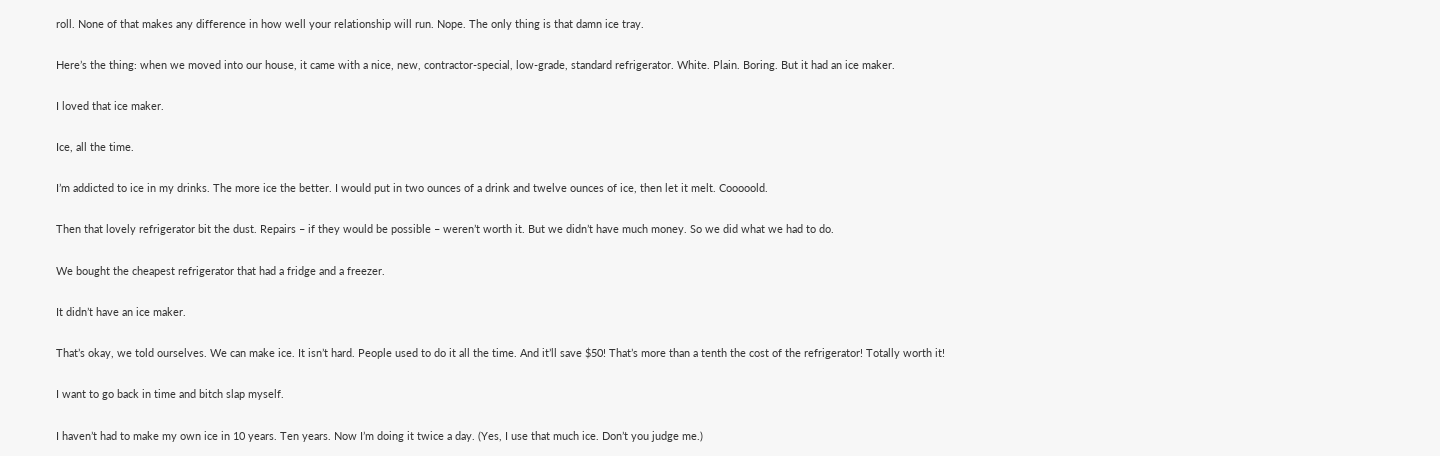roll. None of that makes any difference in how well your relationship will run. Nope. The only thing is that damn ice tray.

Here’s the thing: when we moved into our house, it came with a nice, new, contractor-special, low-grade, standard refrigerator. White. Plain. Boring. But it had an ice maker.

I loved that ice maker.

Ice, all the time.

I’m addicted to ice in my drinks. The more ice the better. I would put in two ounces of a drink and twelve ounces of ice, then let it melt. Cooooold.

Then that lovely refrigerator bit the dust. Repairs – if they would be possible – weren’t worth it. But we didn’t have much money. So we did what we had to do.

We bought the cheapest refrigerator that had a fridge and a freezer.

It didn’t have an ice maker.

That’s okay, we told ourselves. We can make ice. It isn’t hard. People used to do it all the time. And it’ll save $50! That’s more than a tenth the cost of the refrigerator! Totally worth it!

I want to go back in time and bitch slap myself.

I haven’t had to make my own ice in 10 years. Ten years. Now I’m doing it twice a day. (Yes, I use that much ice. Don’t you judge me.)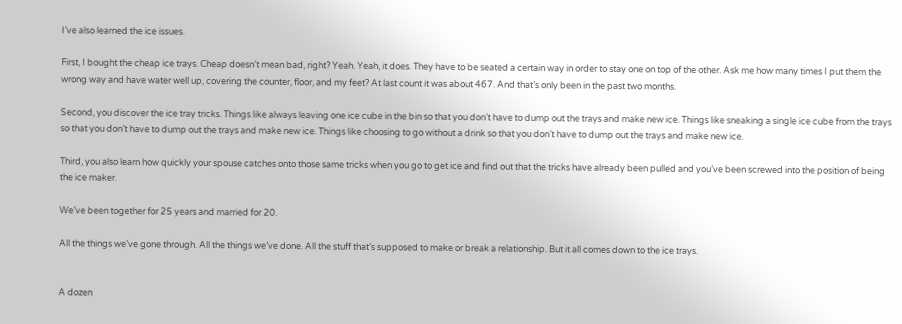I’ve also learned the ice issues.

First, I bought the cheap ice trays. Cheap doesn’t mean bad, right? Yeah. Yeah, it does. They have to be seated a certain way in order to stay one on top of the other. Ask me how many times I put them the wrong way and have water well up, covering the counter, floor, and my feet? At last count it was about 467. And that’s only been in the past two months.

Second, you discover the ice tray tricks. Things like always leaving one ice cube in the bin so that you don’t have to dump out the trays and make new ice. Things like sneaking a single ice cube from the trays so that you don’t have to dump out the trays and make new ice. Things like choosing to go without a drink so that you don’t have to dump out the trays and make new ice.

Third, you also learn how quickly your spouse catches onto those same tricks when you go to get ice and find out that the tricks have already been pulled and you’ve been screwed into the position of being the ice maker.

We’ve been together for 25 years and married for 20.

All the things we’ve gone through. All the things we’ve done. All the stuff that’s supposed to make or break a relationship. But it all comes down to the ice trays.


A dozen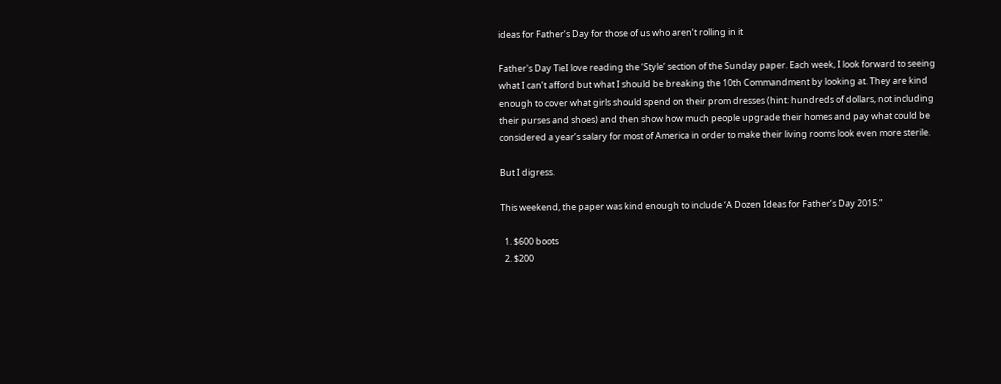ideas for Father’s Day for those of us who aren’t rolling in it

Father's Day TieI love reading the ‘Style’ section of the Sunday paper. Each week, I look forward to seeing what I can’t afford but what I should be breaking the 10th Commandment by looking at. They are kind enough to cover what girls should spend on their prom dresses (hint: hundreds of dollars, not including their purses and shoes) and then show how much people upgrade their homes and pay what could be considered a year’s salary for most of America in order to make their living rooms look even more sterile.

But I digress.

This weekend, the paper was kind enough to include ‘A Dozen Ideas for Father’s Day 2015.”

  1. $600 boots
  2. $200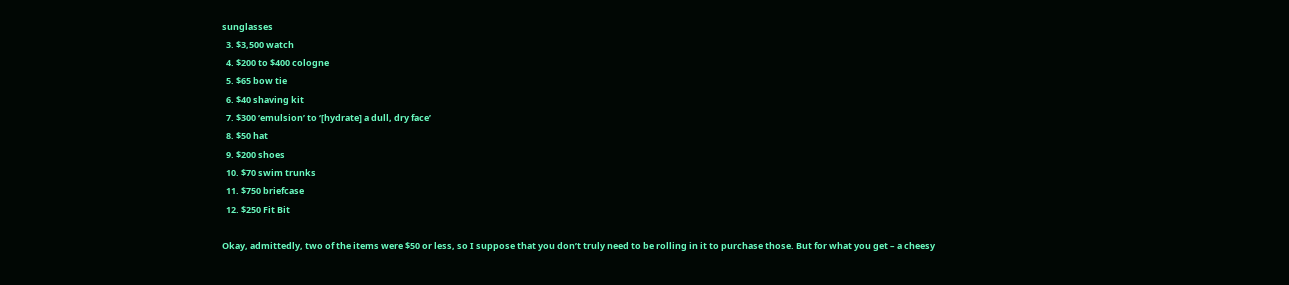sunglasses
  3. $3,500 watch
  4. $200 to $400 cologne
  5. $65 bow tie
  6. $40 shaving kit
  7. $300 ‘emulsion’ to ‘[hydrate] a dull, dry face’
  8. $50 hat
  9. $200 shoes
  10. $70 swim trunks
  11. $750 briefcase
  12. $250 Fit Bit

Okay, admittedly, two of the items were $50 or less, so I suppose that you don’t truly need to be rolling in it to purchase those. But for what you get – a cheesy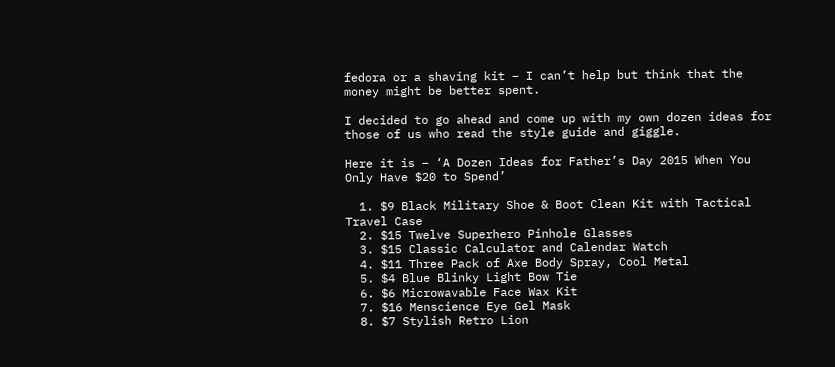fedora or a shaving kit – I can’t help but think that the money might be better spent.

I decided to go ahead and come up with my own dozen ideas for those of us who read the style guide and giggle.

Here it is – ‘A Dozen Ideas for Father’s Day 2015 When You Only Have $20 to Spend’

  1. $9 Black Military Shoe & Boot Clean Kit with Tactical Travel Case
  2. $15 Twelve Superhero Pinhole Glasses
  3. $15 Classic Calculator and Calendar Watch
  4. $11 Three Pack of Axe Body Spray, Cool Metal
  5. $4 Blue Blinky Light Bow Tie
  6. $6 Microwavable Face Wax Kit
  7. $16 Menscience Eye Gel Mask
  8. $7 Stylish Retro Lion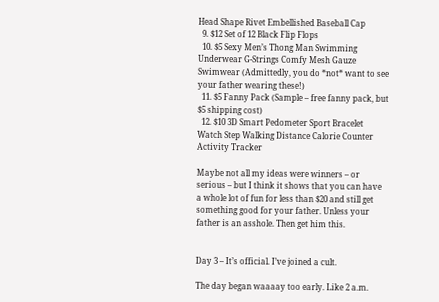Head Shape Rivet Embellished Baseball Cap
  9. $12 Set of 12 Black Flip Flops
  10. $5 Sexy Men’s Thong Man Swimming Underwear G-Strings Comfy Mesh Gauze Swimwear (Admittedly, you do *not* want to see your father wearing these!)
  11. $5 Fanny Pack (Sample – free fanny pack, but $5 shipping cost)
  12. $10 3D Smart Pedometer Sport Bracelet Watch Step Walking Distance Calorie Counter Activity Tracker

Maybe not all my ideas were winners – or serious – but I think it shows that you can have a whole lot of fun for less than $20 and still get something good for your father. Unless your father is an asshole. Then get him this.


Day 3 – It’s official. I’ve joined a cult.

The day began waaaay too early. Like 2 a.m.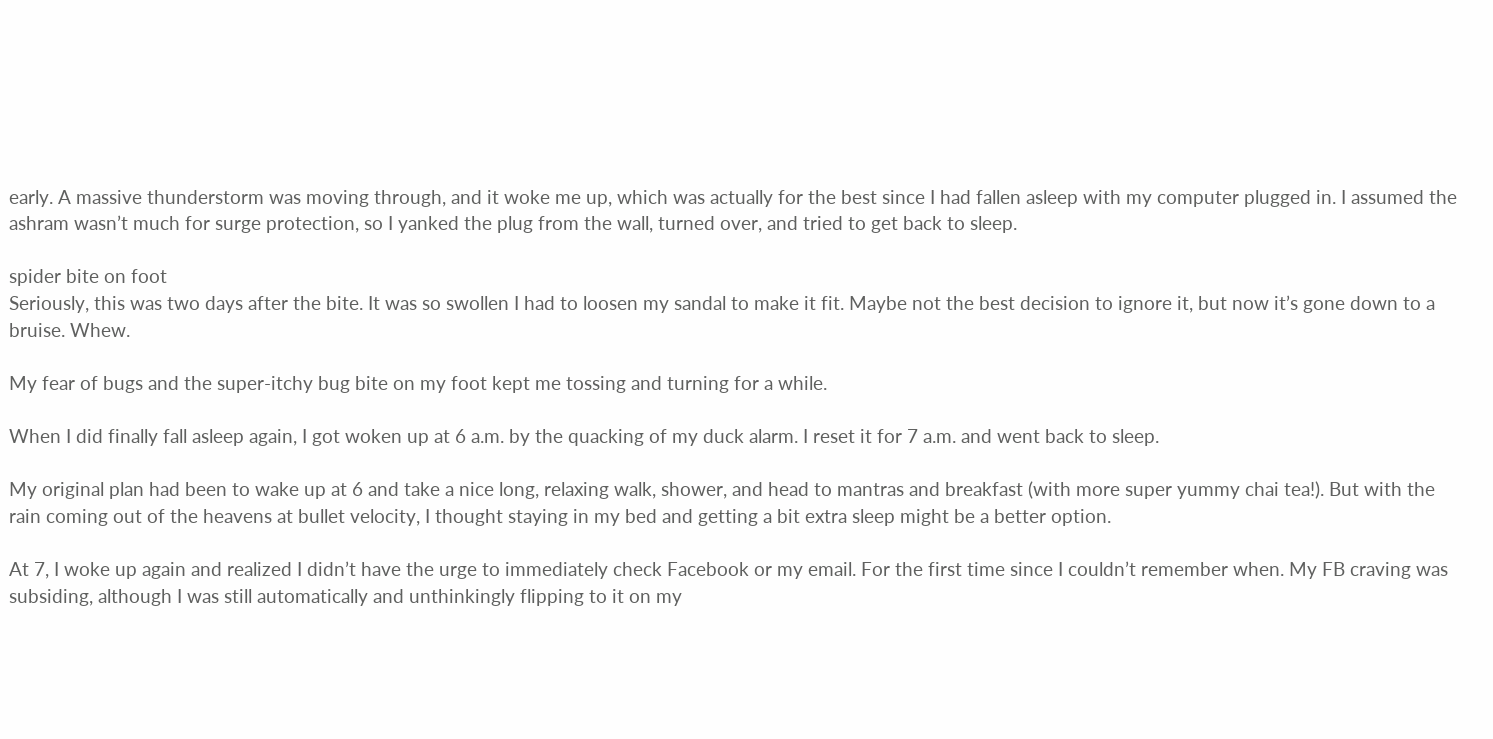early. A massive thunderstorm was moving through, and it woke me up, which was actually for the best since I had fallen asleep with my computer plugged in. I assumed the ashram wasn’t much for surge protection, so I yanked the plug from the wall, turned over, and tried to get back to sleep.

spider bite on foot
Seriously, this was two days after the bite. It was so swollen I had to loosen my sandal to make it fit. Maybe not the best decision to ignore it, but now it’s gone down to a bruise. Whew.

My fear of bugs and the super-itchy bug bite on my foot kept me tossing and turning for a while.

When I did finally fall asleep again, I got woken up at 6 a.m. by the quacking of my duck alarm. I reset it for 7 a.m. and went back to sleep.

My original plan had been to wake up at 6 and take a nice long, relaxing walk, shower, and head to mantras and breakfast (with more super yummy chai tea!). But with the rain coming out of the heavens at bullet velocity, I thought staying in my bed and getting a bit extra sleep might be a better option.

At 7, I woke up again and realized I didn’t have the urge to immediately check Facebook or my email. For the first time since I couldn’t remember when. My FB craving was subsiding, although I was still automatically and unthinkingly flipping to it on my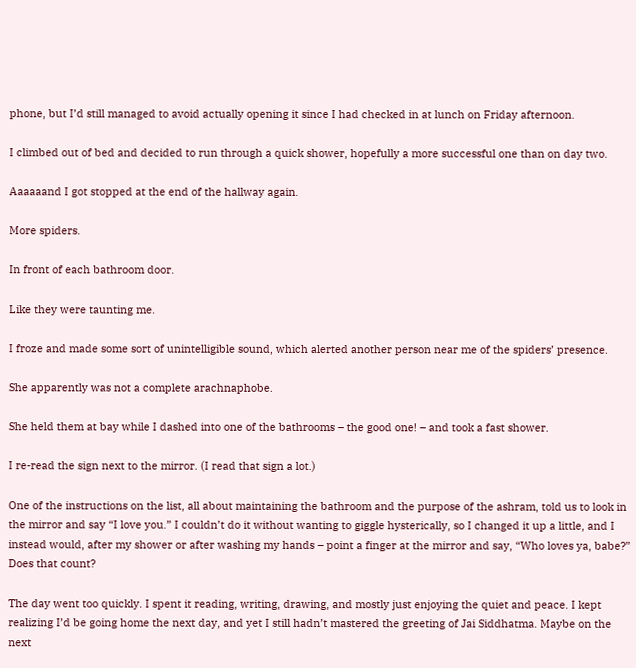phone, but I’d still managed to avoid actually opening it since I had checked in at lunch on Friday afternoon.

I climbed out of bed and decided to run through a quick shower, hopefully a more successful one than on day two.

Aaaaaand I got stopped at the end of the hallway again.

More spiders.

In front of each bathroom door.

Like they were taunting me.

I froze and made some sort of unintelligible sound, which alerted another person near me of the spiders’ presence.

She apparently was not a complete arachnaphobe.

She held them at bay while I dashed into one of the bathrooms – the good one! – and took a fast shower.

I re-read the sign next to the mirror. (I read that sign a lot.)

One of the instructions on the list, all about maintaining the bathroom and the purpose of the ashram, told us to look in the mirror and say “I love you.” I couldn’t do it without wanting to giggle hysterically, so I changed it up a little, and I instead would, after my shower or after washing my hands – point a finger at the mirror and say, “Who loves ya, babe?” Does that count?

The day went too quickly. I spent it reading, writing, drawing, and mostly just enjoying the quiet and peace. I kept realizing I’d be going home the next day, and yet I still hadn’t mastered the greeting of Jai Siddhatma. Maybe on the next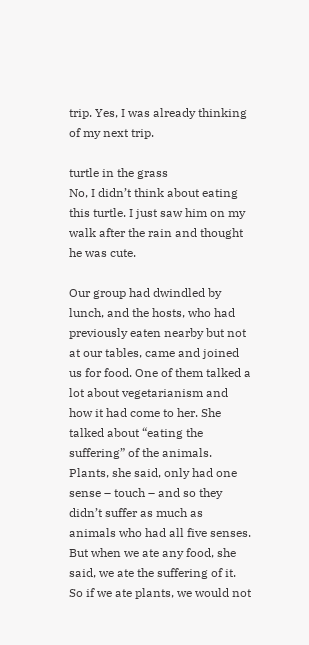trip. Yes, I was already thinking of my next trip.

turtle in the grass
No, I didn’t think about eating this turtle. I just saw him on my walk after the rain and thought he was cute.

Our group had dwindled by lunch, and the hosts, who had previously eaten nearby but not at our tables, came and joined us for food. One of them talked a lot about vegetarianism and how it had come to her. She talked about “eating the suffering” of the animals. Plants, she said, only had one sense – touch – and so they didn’t suffer as much as animals who had all five senses. But when we ate any food, she said, we ate the suffering of it. So if we ate plants, we would not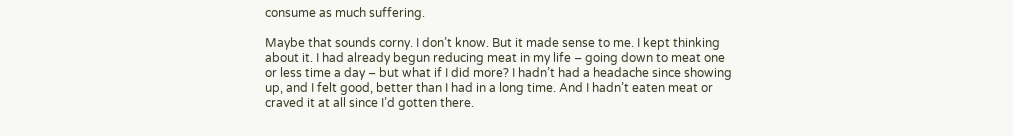consume as much suffering.

Maybe that sounds corny. I don’t know. But it made sense to me. I kept thinking about it. I had already begun reducing meat in my life – going down to meat one or less time a day – but what if I did more? I hadn’t had a headache since showing up, and I felt good, better than I had in a long time. And I hadn’t eaten meat or craved it at all since I’d gotten there.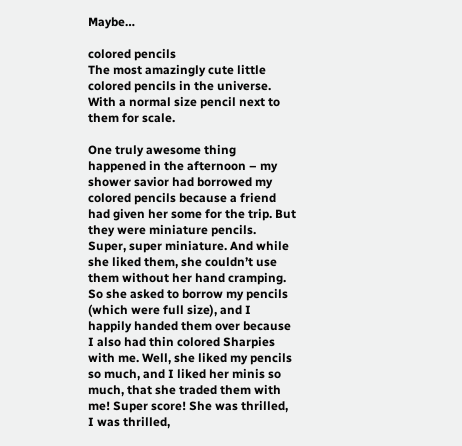Maybe…

colored pencils
The most amazingly cute little colored pencils in the universe. With a normal size pencil next to them for scale.

One truly awesome thing happened in the afternoon – my shower savior had borrowed my colored pencils because a friend had given her some for the trip. But they were miniature pencils. Super, super miniature. And while she liked them, she couldn’t use them without her hand cramping. So she asked to borrow my pencils (which were full size), and I happily handed them over because I also had thin colored Sharpies with me. Well, she liked my pencils so much, and I liked her minis so much, that she traded them with me! Super score! She was thrilled, I was thrilled,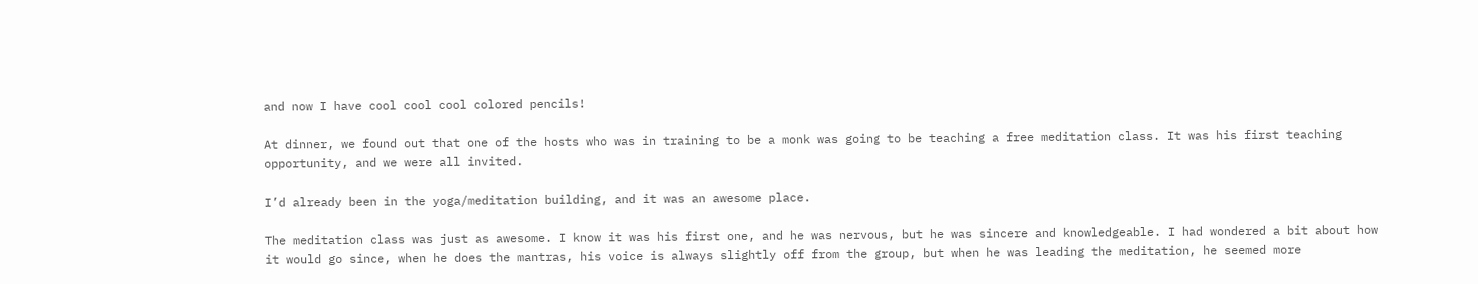and now I have cool cool cool colored pencils!

At dinner, we found out that one of the hosts who was in training to be a monk was going to be teaching a free meditation class. It was his first teaching opportunity, and we were all invited.

I’d already been in the yoga/meditation building, and it was an awesome place.

The meditation class was just as awesome. I know it was his first one, and he was nervous, but he was sincere and knowledgeable. I had wondered a bit about how it would go since, when he does the mantras, his voice is always slightly off from the group, but when he was leading the meditation, he seemed more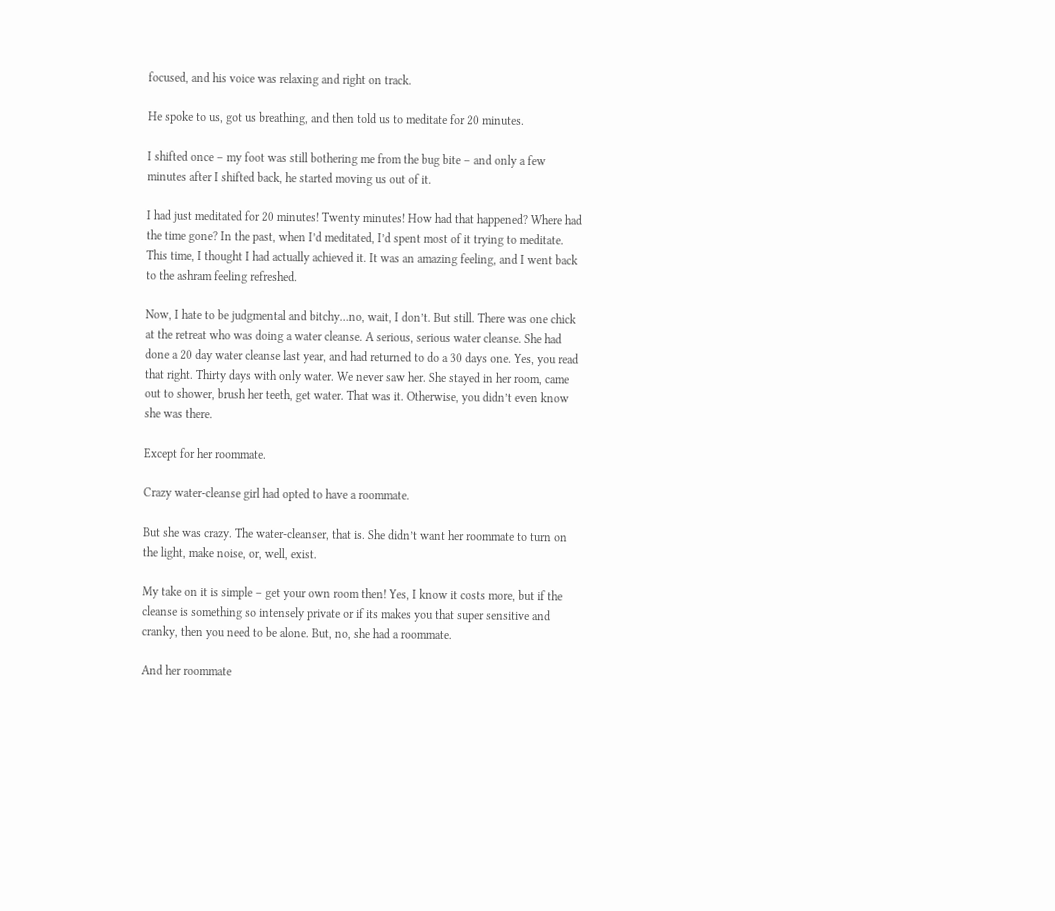focused, and his voice was relaxing and right on track.

He spoke to us, got us breathing, and then told us to meditate for 20 minutes.

I shifted once – my foot was still bothering me from the bug bite – and only a few minutes after I shifted back, he started moving us out of it.

I had just meditated for 20 minutes! Twenty minutes! How had that happened? Where had the time gone? In the past, when I’d meditated, I’d spent most of it trying to meditate. This time, I thought I had actually achieved it. It was an amazing feeling, and I went back to the ashram feeling refreshed.

Now, I hate to be judgmental and bitchy…no, wait, I don’t. But still. There was one chick at the retreat who was doing a water cleanse. A serious, serious water cleanse. She had done a 20 day water cleanse last year, and had returned to do a 30 days one. Yes, you read that right. Thirty days with only water. We never saw her. She stayed in her room, came out to shower, brush her teeth, get water. That was it. Otherwise, you didn’t even know she was there.

Except for her roommate.

Crazy water-cleanse girl had opted to have a roommate.

But she was crazy. The water-cleanser, that is. She didn’t want her roommate to turn on the light, make noise, or, well, exist.

My take on it is simple – get your own room then! Yes, I know it costs more, but if the cleanse is something so intensely private or if its makes you that super sensitive and cranky, then you need to be alone. But, no, she had a roommate.

And her roommate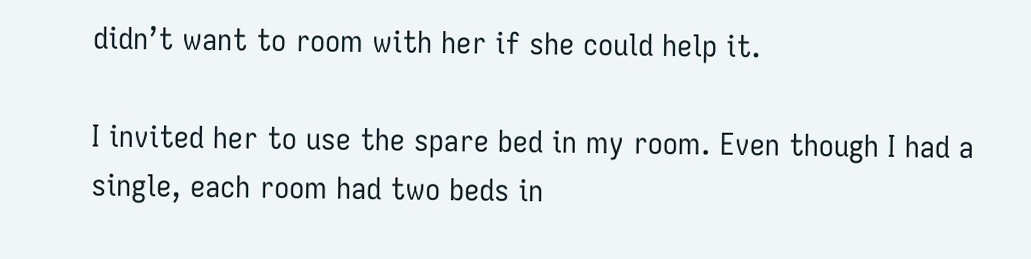didn’t want to room with her if she could help it.

I invited her to use the spare bed in my room. Even though I had a single, each room had two beds in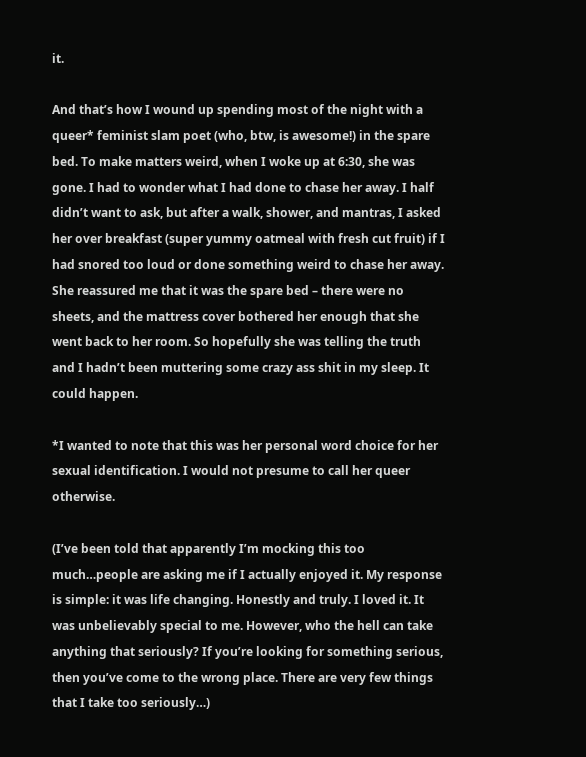it.

And that’s how I wound up spending most of the night with a queer* feminist slam poet (who, btw, is awesome!) in the spare bed. To make matters weird, when I woke up at 6:30, she was gone. I had to wonder what I had done to chase her away. I half didn’t want to ask, but after a walk, shower, and mantras, I asked her over breakfast (super yummy oatmeal with fresh cut fruit) if I had snored too loud or done something weird to chase her away. She reassured me that it was the spare bed – there were no sheets, and the mattress cover bothered her enough that she went back to her room. So hopefully she was telling the truth and I hadn’t been muttering some crazy ass shit in my sleep. It could happen.

*I wanted to note that this was her personal word choice for her sexual identification. I would not presume to call her queer otherwise.

(I’ve been told that apparently I’m mocking this too much…people are asking me if I actually enjoyed it. My response is simple: it was life changing. Honestly and truly. I loved it. It was unbelievably special to me. However, who the hell can take anything that seriously? If you’re looking for something serious, then you’ve come to the wrong place. There are very few things that I take too seriously…)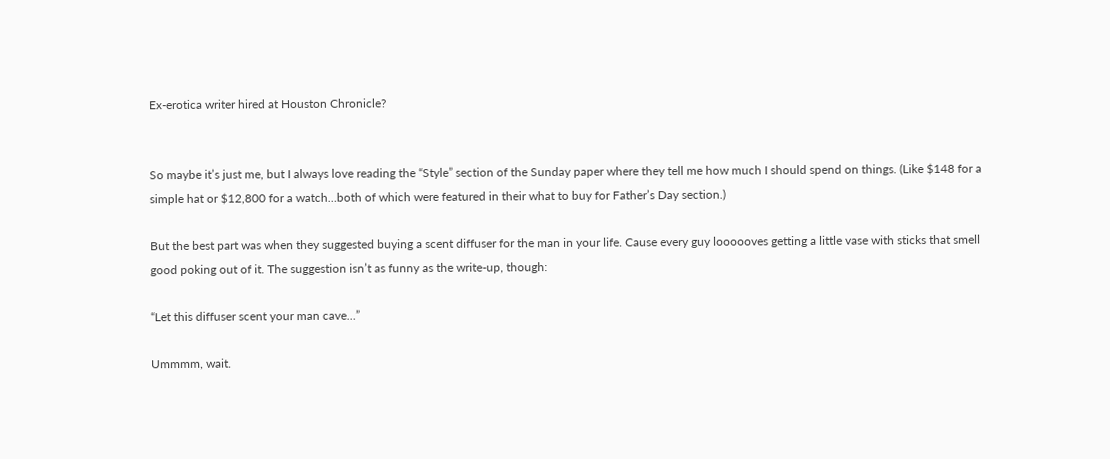Ex-erotica writer hired at Houston Chronicle?


So maybe it’s just me, but I always love reading the “Style” section of the Sunday paper where they tell me how much I should spend on things. (Like $148 for a simple hat or $12,800 for a watch…both of which were featured in their what to buy for Father’s Day section.)

But the best part was when they suggested buying a scent diffuser for the man in your life. Cause every guy loooooves getting a little vase with sticks that smell good poking out of it. The suggestion isn’t as funny as the write-up, though:

“Let this diffuser scent your man cave…”

Ummmm, wait.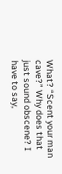What? “Scent your man cave?” Why does that just sound obscene? I have to say,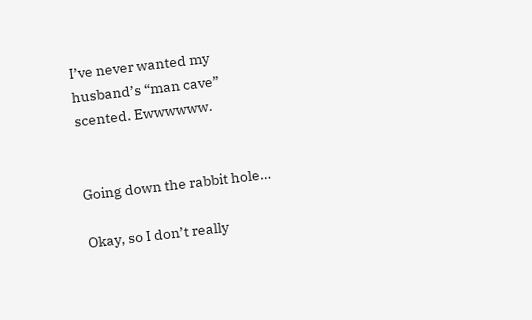I’ve never wanted my husband’s “man cave” scented. Ewwwwww.


Going down the rabbit hole…

Okay, so I don’t really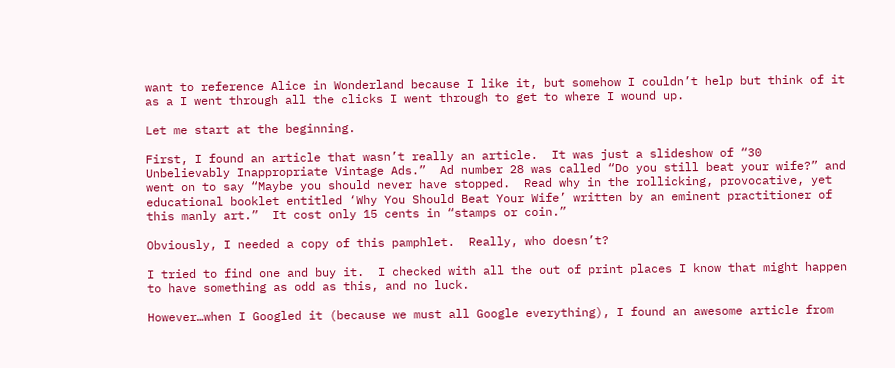want to reference Alice in Wonderland because I like it, but somehow I couldn’t help but think of it as a I went through all the clicks I went through to get to where I wound up.

Let me start at the beginning.

First, I found an article that wasn’t really an article.  It was just a slideshow of “30 Unbelievably Inappropriate Vintage Ads.”  Ad number 28 was called “Do you still beat your wife?” and went on to say “Maybe you should never have stopped.  Read why in the rollicking, provocative, yet educational booklet entitled ‘Why You Should Beat Your Wife’ written by an eminent practitioner of this manly art.”  It cost only 15 cents in “stamps or coin.”

Obviously, I needed a copy of this pamphlet.  Really, who doesn’t?

I tried to find one and buy it.  I checked with all the out of print places I know that might happen to have something as odd as this, and no luck.

However…when I Googled it (because we must all Google everything), I found an awesome article from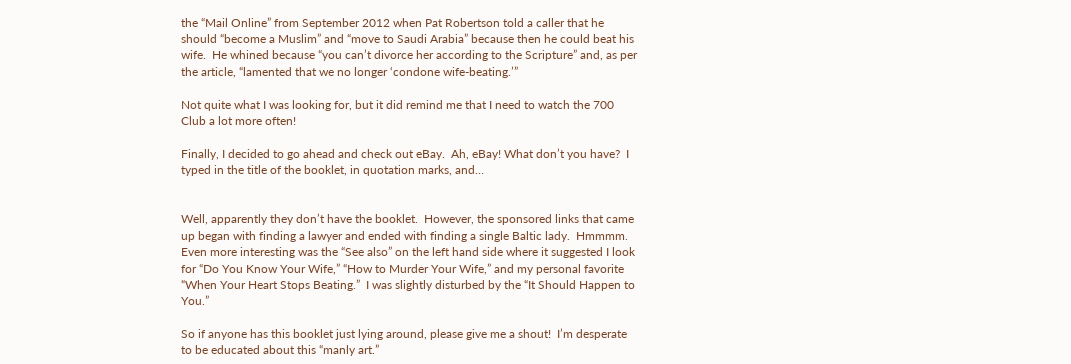the “Mail Online” from September 2012 when Pat Robertson told a caller that he should “become a Muslim” and “move to Saudi Arabia” because then he could beat his wife.  He whined because “you can’t divorce her according to the Scripture” and, as per the article, “lamented that we no longer ‘condone wife-beating.’”

Not quite what I was looking for, but it did remind me that I need to watch the 700 Club a lot more often!

Finally, I decided to go ahead and check out eBay.  Ah, eBay! What don’t you have?  I typed in the title of the booklet, in quotation marks, and…


Well, apparently they don’t have the booklet.  However, the sponsored links that came up began with finding a lawyer and ended with finding a single Baltic lady.  Hmmmm.  Even more interesting was the “See also” on the left hand side where it suggested I look for “Do You Know Your Wife,” “How to Murder Your Wife,” and my personal favorite “When Your Heart Stops Beating.”  I was slightly disturbed by the “It Should Happen to You.”

So if anyone has this booklet just lying around, please give me a shout!  I’m desperate to be educated about this “manly art.”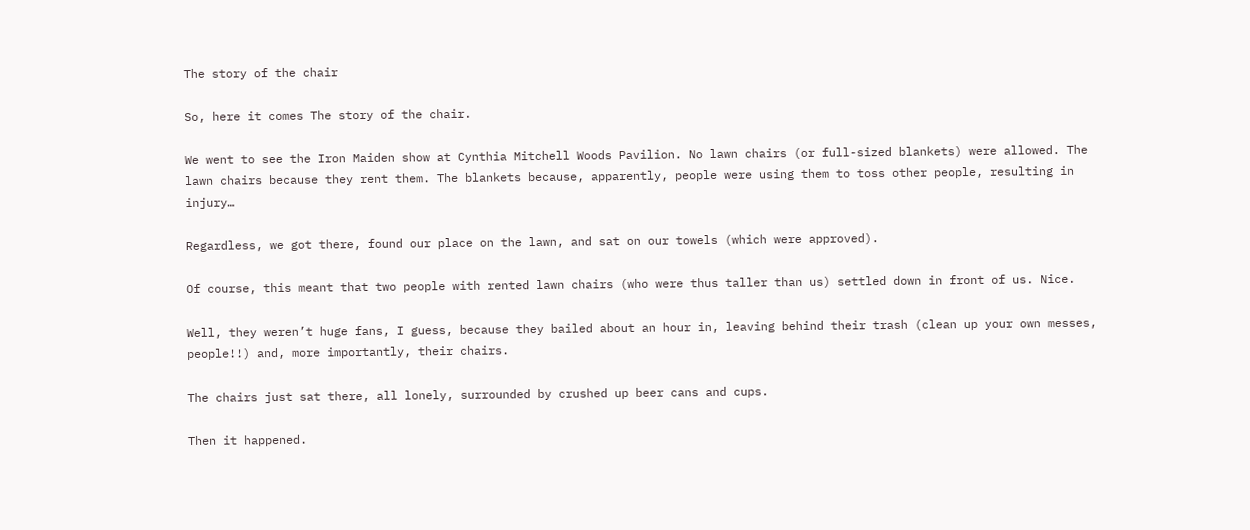The story of the chair

So, here it comes The story of the chair.

We went to see the Iron Maiden show at Cynthia Mitchell Woods Pavilion. No lawn chairs (or full-sized blankets) were allowed. The lawn chairs because they rent them. The blankets because, apparently, people were using them to toss other people, resulting in injury…

Regardless, we got there, found our place on the lawn, and sat on our towels (which were approved).

Of course, this meant that two people with rented lawn chairs (who were thus taller than us) settled down in front of us. Nice.

Well, they weren’t huge fans, I guess, because they bailed about an hour in, leaving behind their trash (clean up your own messes, people!!) and, more importantly, their chairs.

The chairs just sat there, all lonely, surrounded by crushed up beer cans and cups.

Then it happened.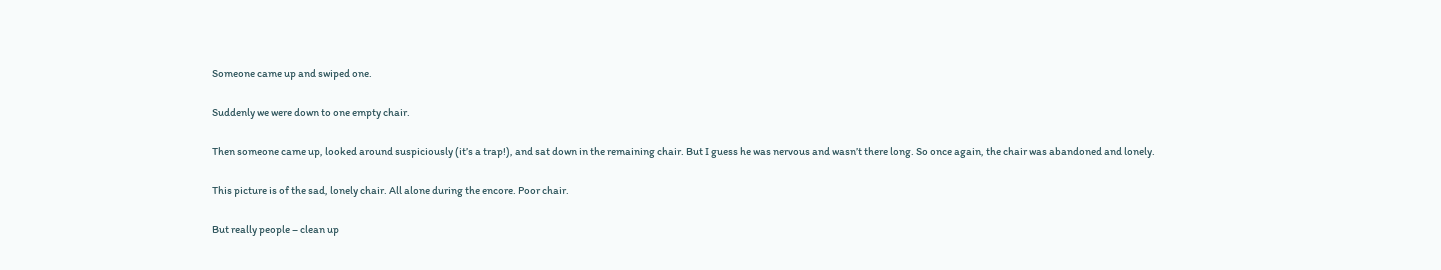Someone came up and swiped one.

Suddenly we were down to one empty chair.

Then someone came up, looked around suspiciously (it’s a trap!), and sat down in the remaining chair. But I guess he was nervous and wasn’t there long. So once again, the chair was abandoned and lonely.

This picture is of the sad, lonely chair. All alone during the encore. Poor chair.

But really people – clean up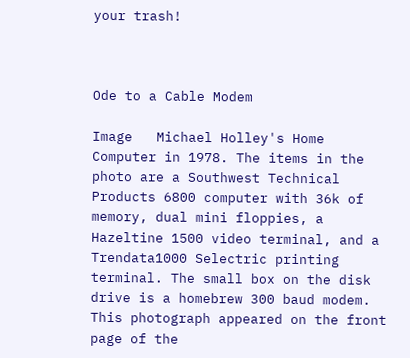your trash!



Ode to a Cable Modem

Image   Michael Holley's Home Computer in 1978. The items in the photo are a Southwest Technical Products 6800 computer with 36k of memory, dual mini floppies, a Hazeltine 1500 video terminal, and a Trendata1000 Selectric printing terminal. The small box on the disk drive is a homebrew 300 baud modem.  This photograph appeared on the front page of the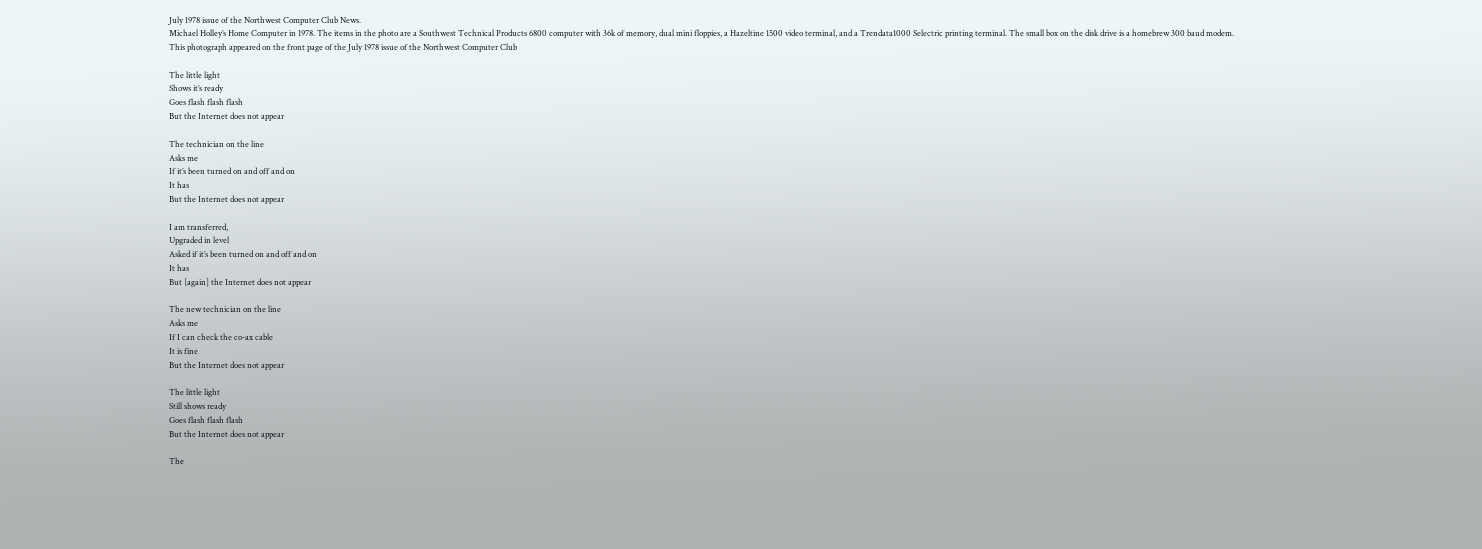July 1978 issue of the Northwest Computer Club News.
Michael Holley’s Home Computer in 1978. The items in the photo are a Southwest Technical Products 6800 computer with 36k of memory, dual mini floppies, a Hazeltine 1500 video terminal, and a Trendata1000 Selectric printing terminal. The small box on the disk drive is a homebrew 300 baud modem.
This photograph appeared on the front page of the July 1978 issue of the Northwest Computer Club

The little light
Shows it’s ready
Goes flash flash flash
But the Internet does not appear

The technician on the line
Asks me
If it’s been turned on and off and on
It has
But the Internet does not appear

I am transferred,
Upgraded in level
Asked if it’s been turned on and off and on
It has
But [again] the Internet does not appear

The new technician on the line
Asks me
If I can check the co-ax cable
It is fine
But the Internet does not appear

The little light
Still shows ready
Goes flash flash flash
But the Internet does not appear

The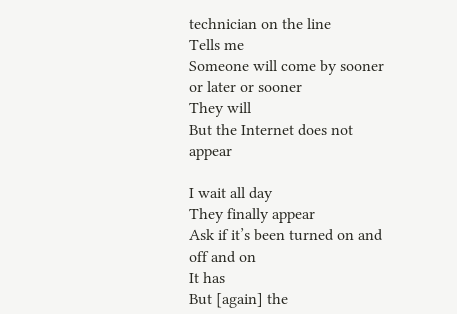technician on the line
Tells me
Someone will come by sooner or later or sooner
They will
But the Internet does not appear

I wait all day
They finally appear
Ask if it’s been turned on and off and on
It has
But [again] the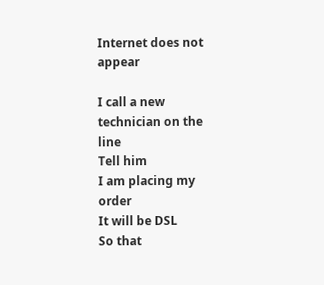Internet does not appear

I call a new technician on the line
Tell him
I am placing my order
It will be DSL
So that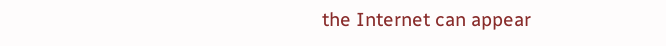the Internet can appear